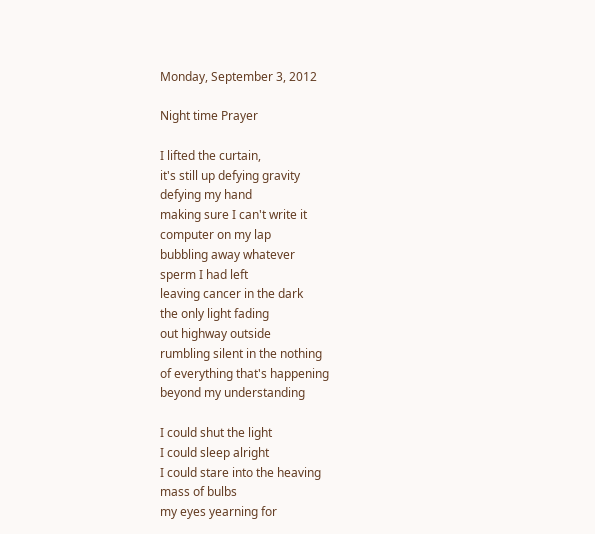Monday, September 3, 2012

Night time Prayer

I lifted the curtain,
it's still up defying gravity
defying my hand
making sure I can't write it
computer on my lap
bubbling away whatever
sperm I had left
leaving cancer in the dark
the only light fading
out highway outside
rumbling silent in the nothing
of everything that's happening
beyond my understanding

I could shut the light
I could sleep alright
I could stare into the heaving
mass of bulbs
my eyes yearning for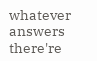whatever answers there're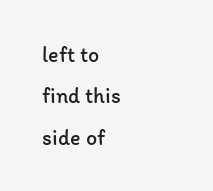left to
find this side of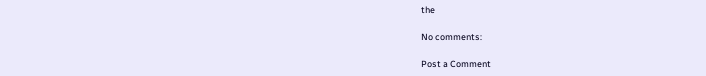the

No comments:

Post a Comment